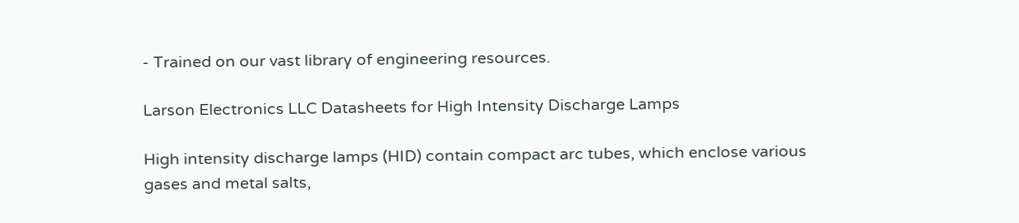- Trained on our vast library of engineering resources.

Larson Electronics LLC Datasheets for High Intensity Discharge Lamps

High intensity discharge lamps (HID) contain compact arc tubes, which enclose various gases and metal salts,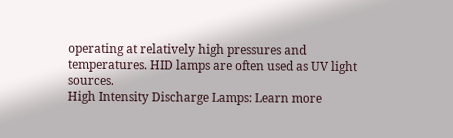operating at relatively high pressures and temperatures. HID lamps are often used as UV light sources.
High Intensity Discharge Lamps: Learn more